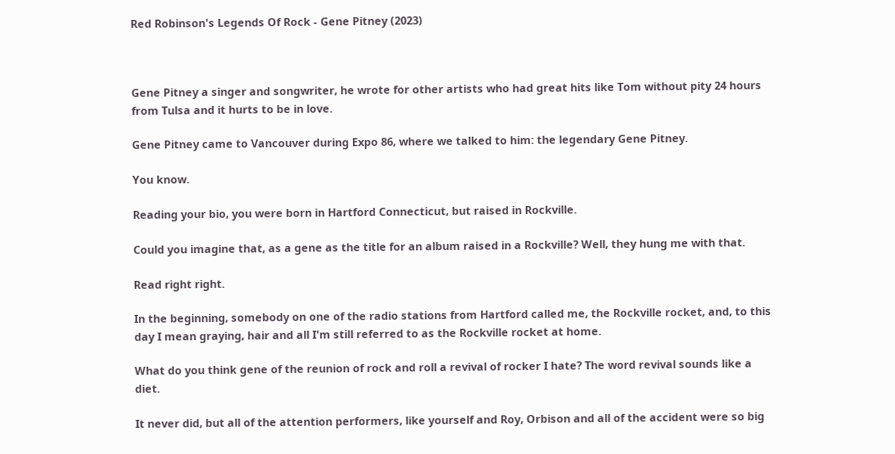Red Robinson's Legends Of Rock - Gene Pitney (2023)



Gene Pitney a singer and songwriter, he wrote for other artists who had great hits like Tom without pity 24 hours from Tulsa and it hurts to be in love.

Gene Pitney came to Vancouver during Expo 86, where we talked to him: the legendary Gene Pitney.

You know.

Reading your bio, you were born in Hartford Connecticut, but raised in Rockville.

Could you imagine that, as a gene as the title for an album raised in a Rockville? Well, they hung me with that.

Read right right.

In the beginning, somebody on one of the radio stations from Hartford called me, the Rockville rocket, and, to this day I mean graying, hair and all I'm still referred to as the Rockville rocket at home.

What do you think gene of the reunion of rock and roll a revival of rocker I hate? The word revival sounds like a diet.

It never did, but all of the attention performers, like yourself and Roy, Orbison and all of the accident were so big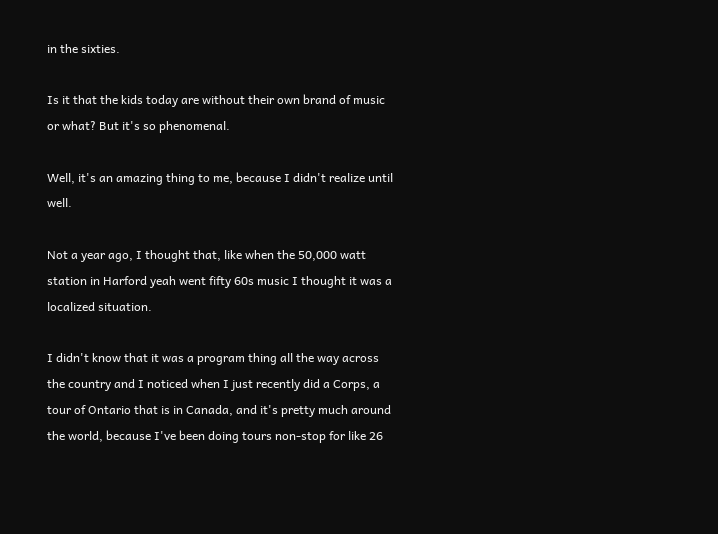in the sixties.

Is it that the kids today are without their own brand of music or what? But it's so phenomenal.

Well, it's an amazing thing to me, because I didn't realize until well.

Not a year ago, I thought that, like when the 50,000 watt station in Harford yeah went fifty 60s music I thought it was a localized situation.

I didn't know that it was a program thing all the way across the country and I noticed when I just recently did a Corps, a tour of Ontario that is in Canada, and it's pretty much around the world, because I've been doing tours non-stop for like 26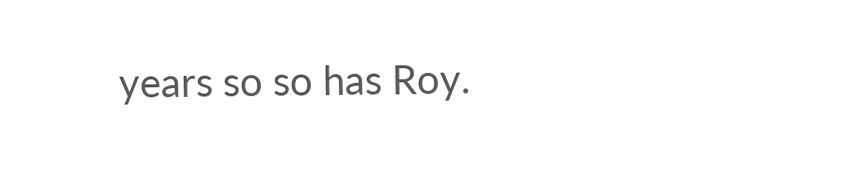years so so has Roy.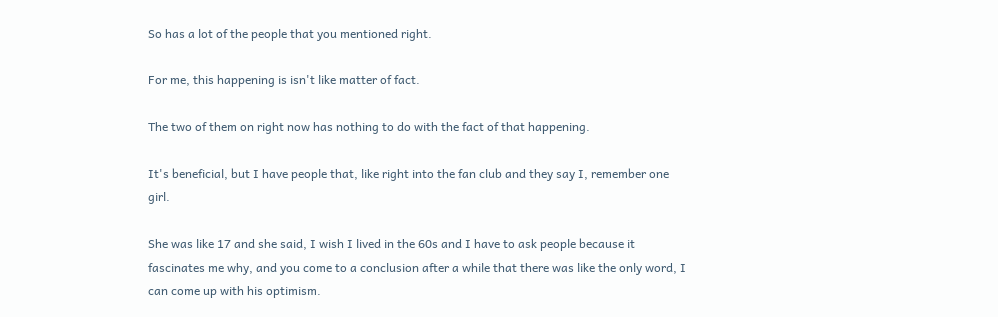So has a lot of the people that you mentioned right.

For me, this happening is isn't like matter of fact.

The two of them on right now has nothing to do with the fact of that happening.

It's beneficial, but I have people that, like right into the fan club and they say I, remember one girl.

She was like 17 and she said, I wish I lived in the 60s and I have to ask people because it fascinates me why, and you come to a conclusion after a while that there was like the only word, I can come up with his optimism.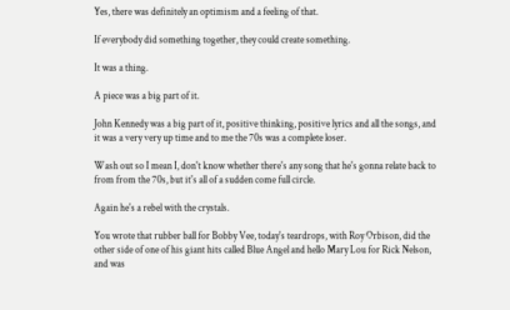Yes, there was definitely an optimism and a feeling of that.

If everybody did something together, they could create something.

It was a thing.

A piece was a big part of it.

John Kennedy was a big part of it, positive thinking, positive lyrics and all the songs, and it was a very very up time and to me the 70s was a complete loser.

Wash out so I mean I, don't know whether there's any song that he's gonna relate back to from from the 70s, but it's all of a sudden come full circle.

Again he's a rebel with the crystals.

You wrote that rubber ball for Bobby Vee, today's teardrops, with Roy Orbison, did the other side of one of his giant hits called Blue Angel and hello Mary Lou for Rick Nelson, and was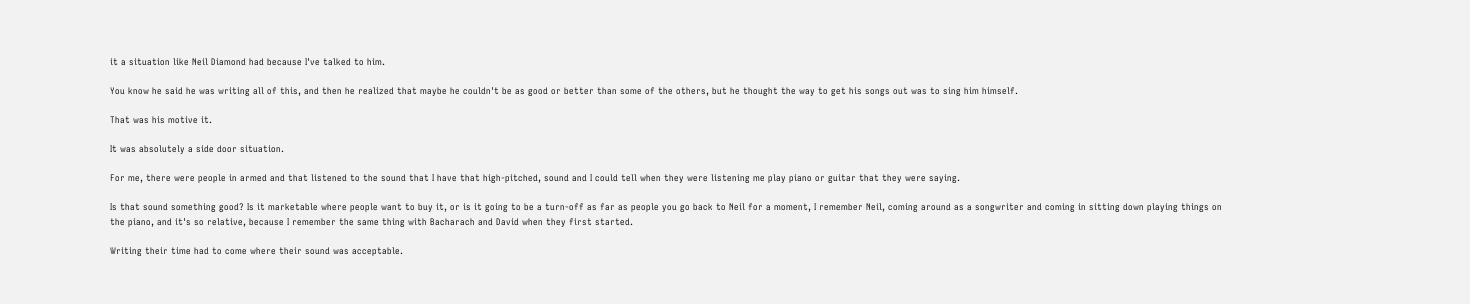it a situation like Neil Diamond had because I've talked to him.

You know he said he was writing all of this, and then he realized that maybe he couldn't be as good or better than some of the others, but he thought the way to get his songs out was to sing him himself.

That was his motive it.

It was absolutely a side door situation.

For me, there were people in armed and that listened to the sound that I have that high-pitched, sound and I could tell when they were listening me play piano or guitar that they were saying.

Is that sound something good? Is it marketable where people want to buy it, or is it going to be a turn-off as far as people you go back to Neil for a moment, I remember Neil, coming around as a songwriter and coming in sitting down playing things on the piano, and it's so relative, because I remember the same thing with Bacharach and David when they first started.

Writing their time had to come where their sound was acceptable.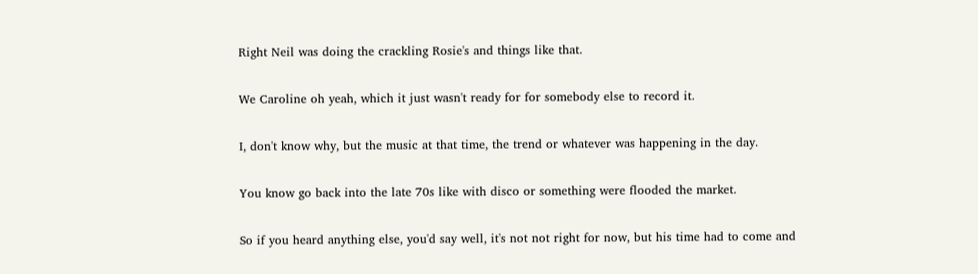Right Neil was doing the crackling Rosie's and things like that.

We Caroline oh yeah, which it just wasn't ready for for somebody else to record it.

I, don't know why, but the music at that time, the trend or whatever was happening in the day.

You know go back into the late 70s like with disco or something were flooded the market.

So if you heard anything else, you'd say well, it's not not right for now, but his time had to come and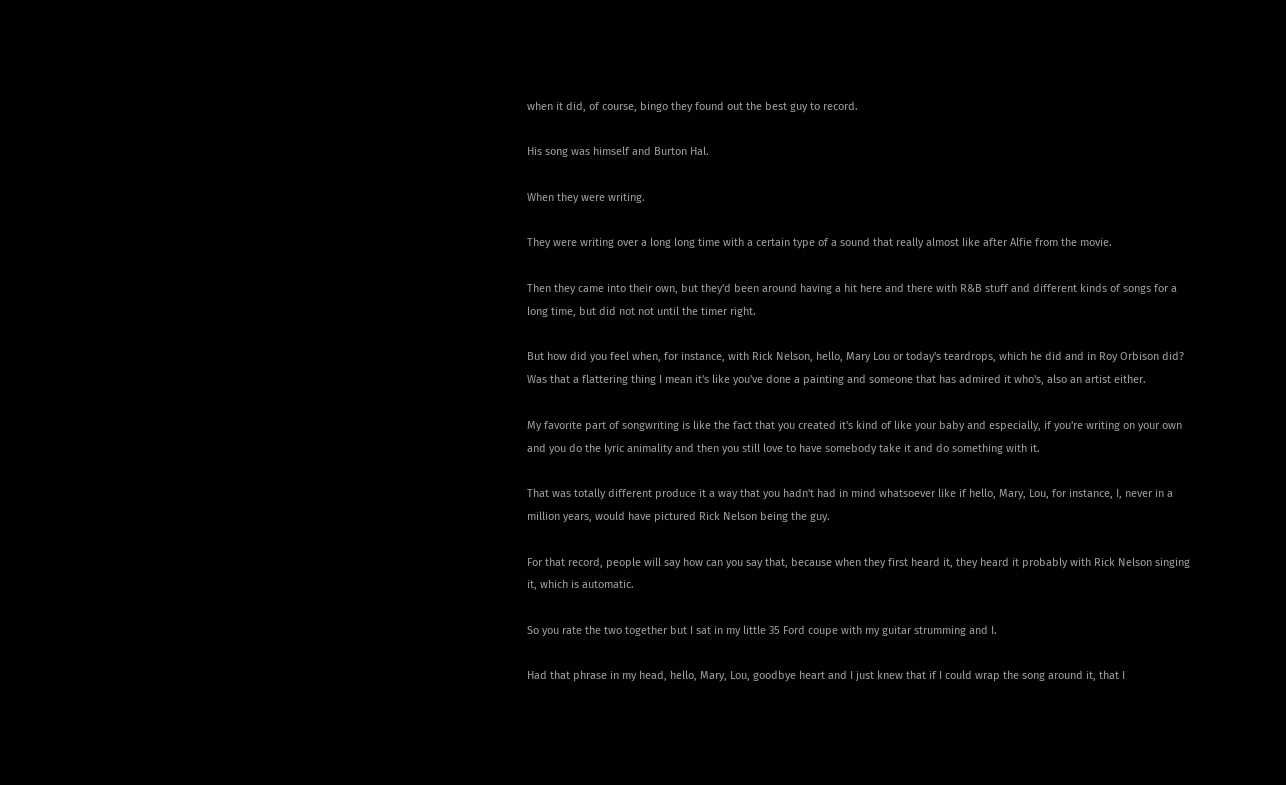when it did, of course, bingo they found out the best guy to record.

His song was himself and Burton Hal.

When they were writing.

They were writing over a long long time with a certain type of a sound that really almost like after Alfie from the movie.

Then they came into their own, but they'd been around having a hit here and there with R&B stuff and different kinds of songs for a long time, but did not not until the timer right.

But how did you feel when, for instance, with Rick Nelson, hello, Mary Lou or today's teardrops, which he did and in Roy Orbison did? Was that a flattering thing I mean it's like you've done a painting and someone that has admired it who's, also an artist either.

My favorite part of songwriting is like the fact that you created it's kind of like your baby and especially, if you're writing on your own and you do the lyric animality and then you still love to have somebody take it and do something with it.

That was totally different produce it a way that you hadn't had in mind whatsoever like if hello, Mary, Lou, for instance, I, never in a million years, would have pictured Rick Nelson being the guy.

For that record, people will say how can you say that, because when they first heard it, they heard it probably with Rick Nelson singing it, which is automatic.

So you rate the two together but I sat in my little 35 Ford coupe with my guitar strumming and I.

Had that phrase in my head, hello, Mary, Lou, goodbye heart and I just knew that if I could wrap the song around it, that I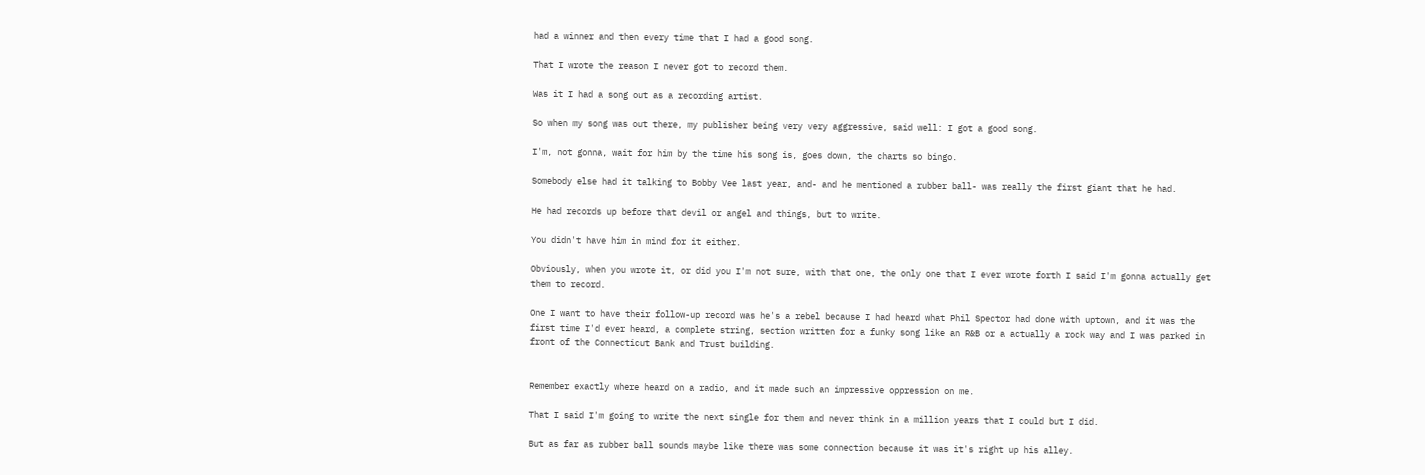had a winner and then every time that I had a good song.

That I wrote the reason I never got to record them.

Was it I had a song out as a recording artist.

So when my song was out there, my publisher being very very aggressive, said well: I got a good song.

I'm, not gonna, wait for him by the time his song is, goes down, the charts so bingo.

Somebody else had it talking to Bobby Vee last year, and- and he mentioned a rubber ball- was really the first giant that he had.

He had records up before that devil or angel and things, but to write.

You didn't have him in mind for it either.

Obviously, when you wrote it, or did you I'm not sure, with that one, the only one that I ever wrote forth I said I'm gonna actually get them to record.

One I want to have their follow-up record was he's a rebel because I had heard what Phil Spector had done with uptown, and it was the first time I'd ever heard, a complete string, section written for a funky song like an R&B or a actually a rock way and I was parked in front of the Connecticut Bank and Trust building.


Remember exactly where heard on a radio, and it made such an impressive oppression on me.

That I said I'm going to write the next single for them and never think in a million years that I could but I did.

But as far as rubber ball sounds maybe like there was some connection because it was it's right up his alley.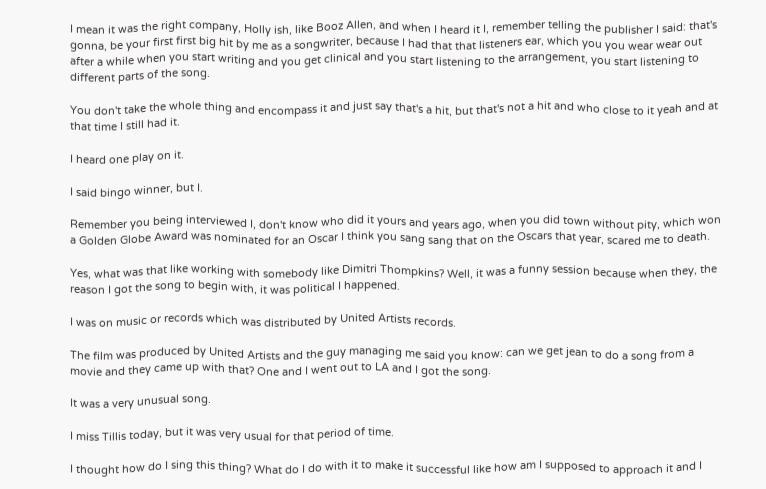I mean it was the right company, Holly ish, like Booz Allen, and when I heard it I, remember telling the publisher I said: that's gonna, be your first first big hit by me as a songwriter, because I had that that listeners ear, which you you wear wear out after a while when you start writing and you get clinical and you start listening to the arrangement, you start listening to different parts of the song.

You don't take the whole thing and encompass it and just say that's a hit, but that's not a hit and who close to it yeah and at that time I still had it.

I heard one play on it.

I said bingo winner, but I.

Remember you being interviewed I, don't know who did it yours and years ago, when you did town without pity, which won a Golden Globe Award was nominated for an Oscar I think you sang sang that on the Oscars that year, scared me to death.

Yes, what was that like working with somebody like Dimitri Thompkins? Well, it was a funny session because when they, the reason I got the song to begin with, it was political I happened.

I was on music or records which was distributed by United Artists records.

The film was produced by United Artists and the guy managing me said you know: can we get jean to do a song from a movie and they came up with that? One and I went out to LA and I got the song.

It was a very unusual song.

I miss Tillis today, but it was very usual for that period of time.

I thought how do I sing this thing? What do I do with it to make it successful like how am I supposed to approach it and I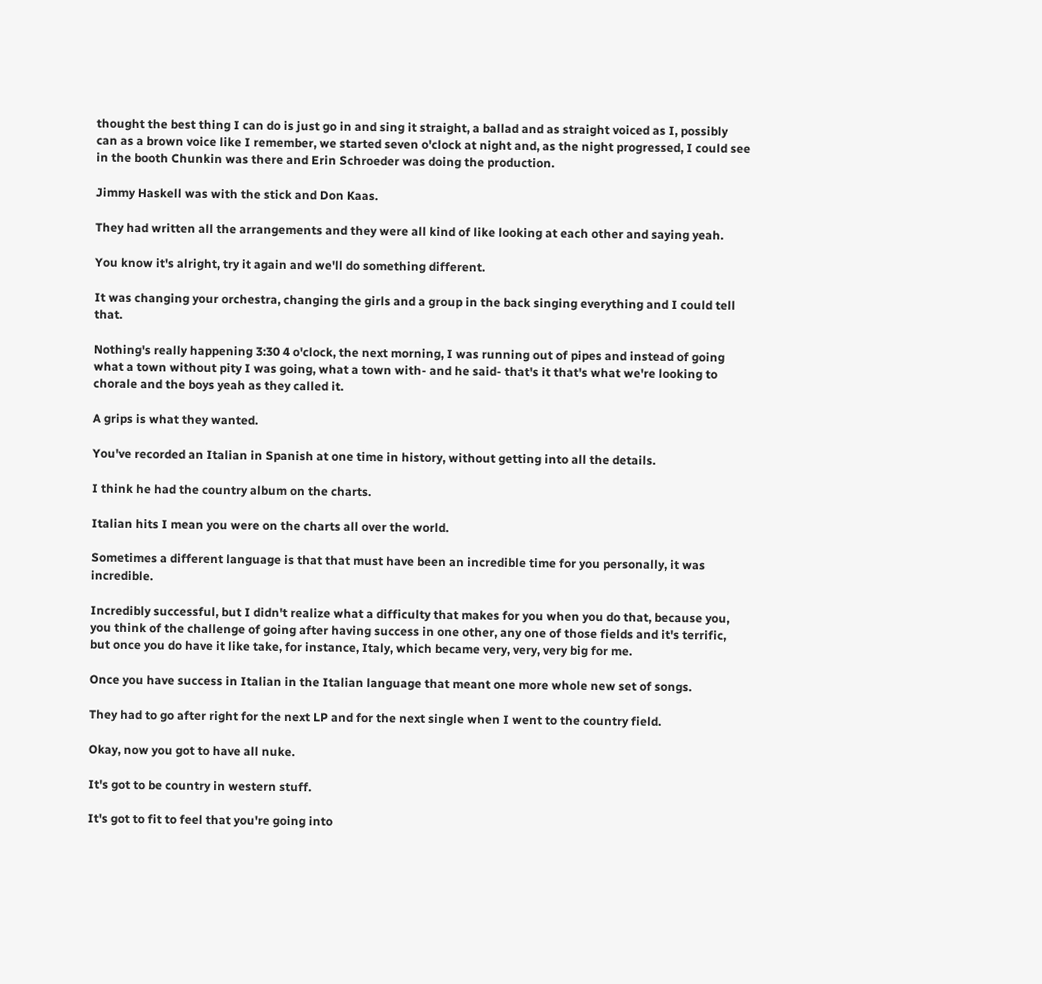thought the best thing I can do is just go in and sing it straight, a ballad and as straight voiced as I, possibly can as a brown voice like I remember, we started seven o'clock at night and, as the night progressed, I could see in the booth Chunkin was there and Erin Schroeder was doing the production.

Jimmy Haskell was with the stick and Don Kaas.

They had written all the arrangements and they were all kind of like looking at each other and saying yeah.

You know it's alright, try it again and we'll do something different.

It was changing your orchestra, changing the girls and a group in the back singing everything and I could tell that.

Nothing's really happening 3:30 4 o'clock, the next morning, I was running out of pipes and instead of going what a town without pity I was going, what a town with- and he said- that's it that's what we're looking to chorale and the boys yeah as they called it.

A grips is what they wanted.

You've recorded an Italian in Spanish at one time in history, without getting into all the details.

I think he had the country album on the charts.

Italian hits I mean you were on the charts all over the world.

Sometimes a different language is that that must have been an incredible time for you personally, it was incredible.

Incredibly successful, but I didn't realize what a difficulty that makes for you when you do that, because you, you think of the challenge of going after having success in one other, any one of those fields and it's terrific, but once you do have it like take, for instance, Italy, which became very, very, very big for me.

Once you have success in Italian in the Italian language that meant one more whole new set of songs.

They had to go after right for the next LP and for the next single when I went to the country field.

Okay, now you got to have all nuke.

It's got to be country in western stuff.

It's got to fit to feel that you're going into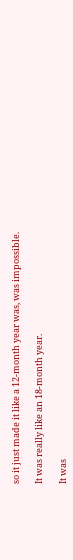so it just made it like a 12-month year was, was impossible.

It was really like an 18-month year.

It was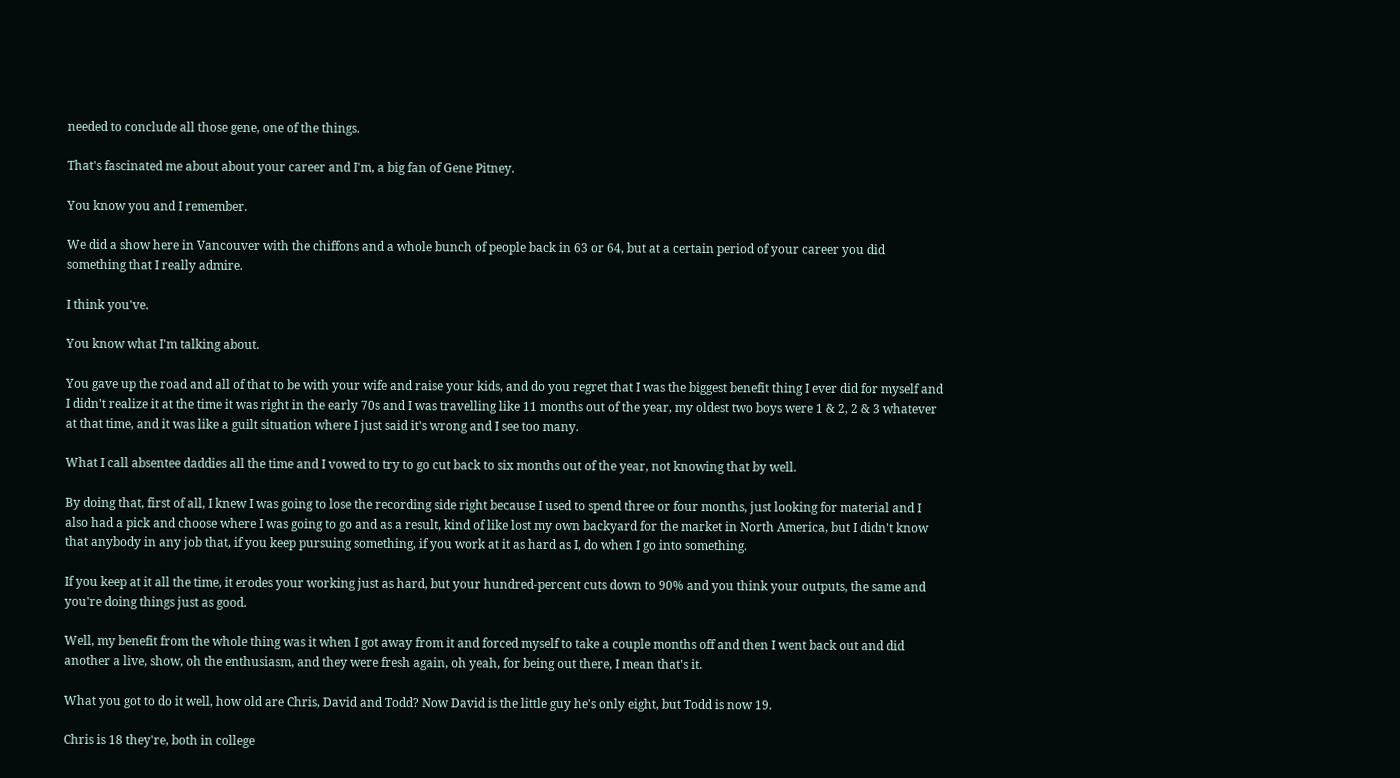needed to conclude all those gene, one of the things.

That's fascinated me about about your career and I'm, a big fan of Gene Pitney.

You know you and I remember.

We did a show here in Vancouver with the chiffons and a whole bunch of people back in 63 or 64, but at a certain period of your career you did something that I really admire.

I think you've.

You know what I'm talking about.

You gave up the road and all of that to be with your wife and raise your kids, and do you regret that I was the biggest benefit thing I ever did for myself and I didn't realize it at the time it was right in the early 70s and I was travelling like 11 months out of the year, my oldest two boys were 1 & 2, 2 & 3 whatever at that time, and it was like a guilt situation where I just said it's wrong and I see too many.

What I call absentee daddies all the time and I vowed to try to go cut back to six months out of the year, not knowing that by well.

By doing that, first of all, I knew I was going to lose the recording side right because I used to spend three or four months, just looking for material and I also had a pick and choose where I was going to go and as a result, kind of like lost my own backyard for the market in North America, but I didn't know that anybody in any job that, if you keep pursuing something, if you work at it as hard as I, do when I go into something.

If you keep at it all the time, it erodes your working just as hard, but your hundred-percent cuts down to 90% and you think your outputs, the same and you're doing things just as good.

Well, my benefit from the whole thing was it when I got away from it and forced myself to take a couple months off and then I went back out and did another a live, show, oh the enthusiasm, and they were fresh again, oh yeah, for being out there, I mean that's it.

What you got to do it well, how old are Chris, David and Todd? Now David is the little guy he's only eight, but Todd is now 19.

Chris is 18 they're, both in college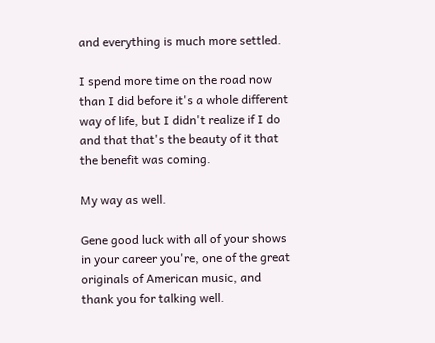and everything is much more settled.

I spend more time on the road now than I did before it's a whole different way of life, but I didn't realize if I do and that that's the beauty of it that the benefit was coming.

My way as well.

Gene good luck with all of your shows in your career you're, one of the great originals of American music, and thank you for talking well.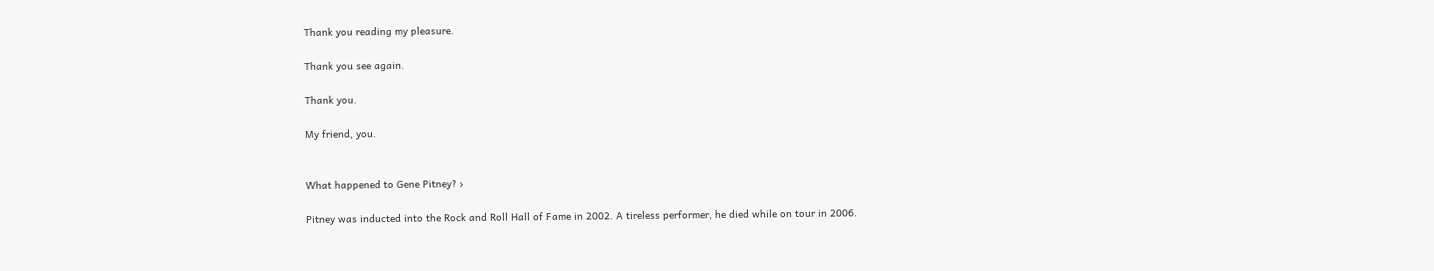Thank you reading my pleasure.

Thank you see again.

Thank you.

My friend, you.


What happened to Gene Pitney? ›

Pitney was inducted into the Rock and Roll Hall of Fame in 2002. A tireless performer, he died while on tour in 2006.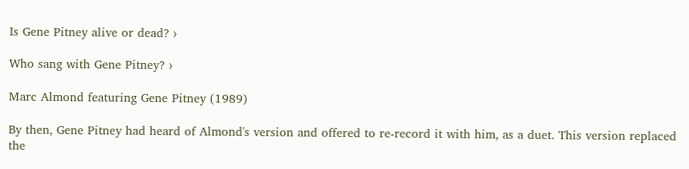Is Gene Pitney alive or dead? ›

Who sang with Gene Pitney? ›

Marc Almond featuring Gene Pitney (1989)

By then, Gene Pitney had heard of Almond's version and offered to re-record it with him, as a duet. This version replaced the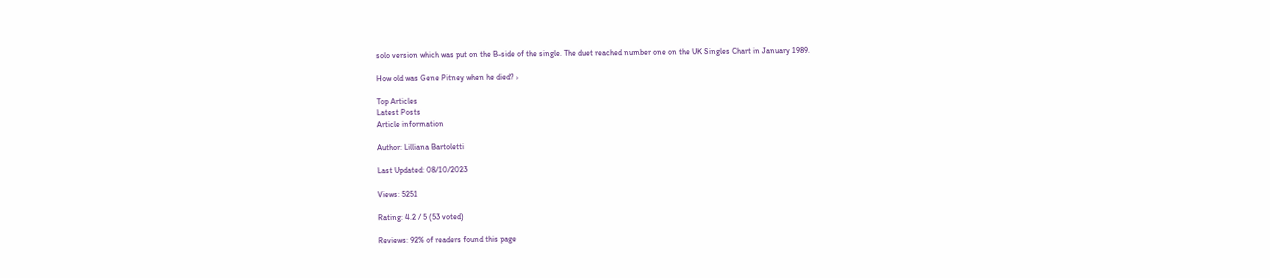solo version which was put on the B-side of the single. The duet reached number one on the UK Singles Chart in January 1989.

How old was Gene Pitney when he died? ›

Top Articles
Latest Posts
Article information

Author: Lilliana Bartoletti

Last Updated: 08/10/2023

Views: 5251

Rating: 4.2 / 5 (53 voted)

Reviews: 92% of readers found this page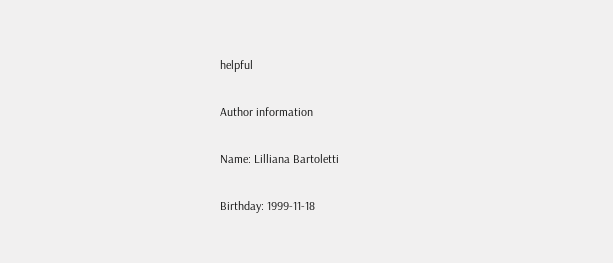helpful

Author information

Name: Lilliana Bartoletti

Birthday: 1999-11-18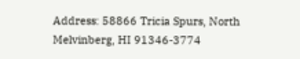Address: 58866 Tricia Spurs, North Melvinberg, HI 91346-3774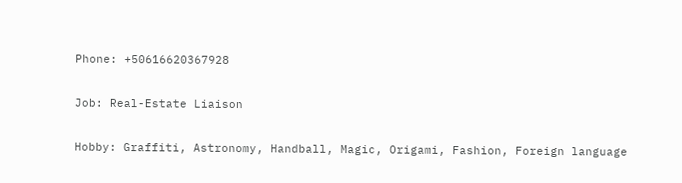Phone: +50616620367928

Job: Real-Estate Liaison

Hobby: Graffiti, Astronomy, Handball, Magic, Origami, Fashion, Foreign language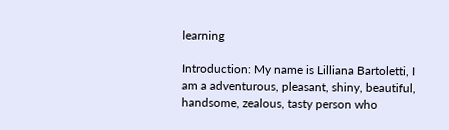learning

Introduction: My name is Lilliana Bartoletti, I am a adventurous, pleasant, shiny, beautiful, handsome, zealous, tasty person who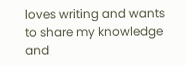loves writing and wants to share my knowledge and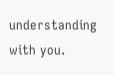understanding with you.